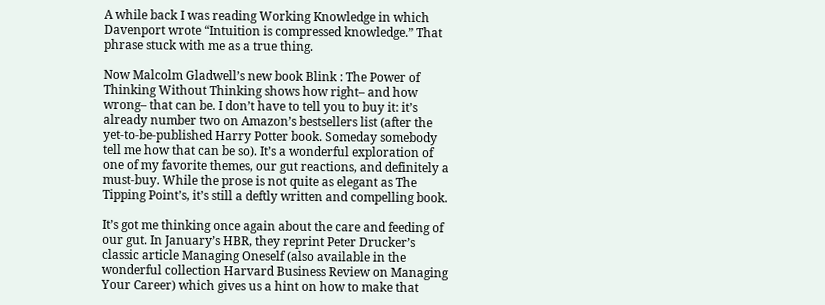A while back I was reading Working Knowledge in which Davenport wrote “Intuition is compressed knowledge.” That phrase stuck with me as a true thing.

Now Malcolm Gladwell’s new book Blink : The Power of Thinking Without Thinking shows how right– and how wrong– that can be. I don’t have to tell you to buy it: it’s already number two on Amazon’s bestsellers list (after the yet-to-be-published Harry Potter book. Someday somebody tell me how that can be so). It’s a wonderful exploration of one of my favorite themes, our gut reactions, and definitely a must-buy. While the prose is not quite as elegant as The Tipping Point’s, it’s still a deftly written and compelling book.

It’s got me thinking once again about the care and feeding of our gut. In January’s HBR, they reprint Peter Drucker’s classic article Managing Oneself (also available in the wonderful collection Harvard Business Review on Managing Your Career) which gives us a hint on how to make that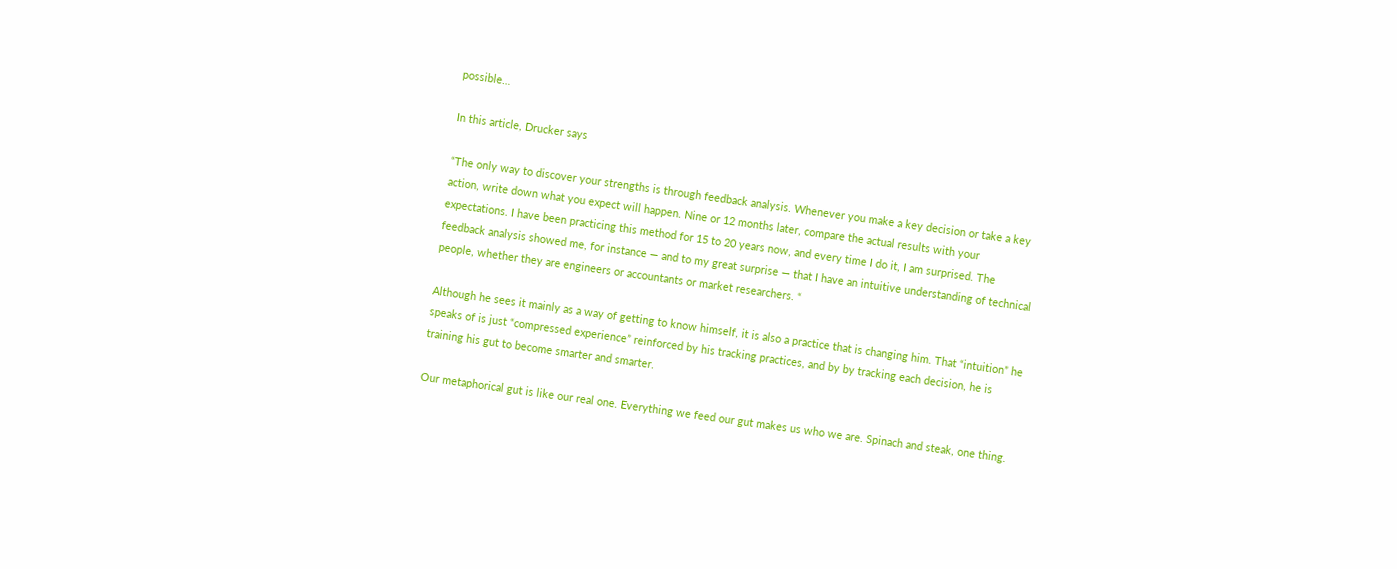possible…

In this article, Drucker says

“The only way to discover your strengths is through feedback analysis. Whenever you make a key decision or take a key action, write down what you expect will happen. Nine or 12 months later, compare the actual results with your expectations. I have been practicing this method for 15 to 20 years now, and every time I do it, I am surprised. The feedback analysis showed me, for instance — and to my great surprise — that I have an intuitive understanding of technical people, whether they are engineers or accountants or market researchers. “

Although he sees it mainly as a way of getting to know himself, it is also a practice that is changing him. That “intuition” he speaks of is just “compressed experience” reinforced by his tracking practices, and by by tracking each decision, he is training his gut to become smarter and smarter.

Our metaphorical gut is like our real one. Everything we feed our gut makes us who we are. Spinach and steak, one thing.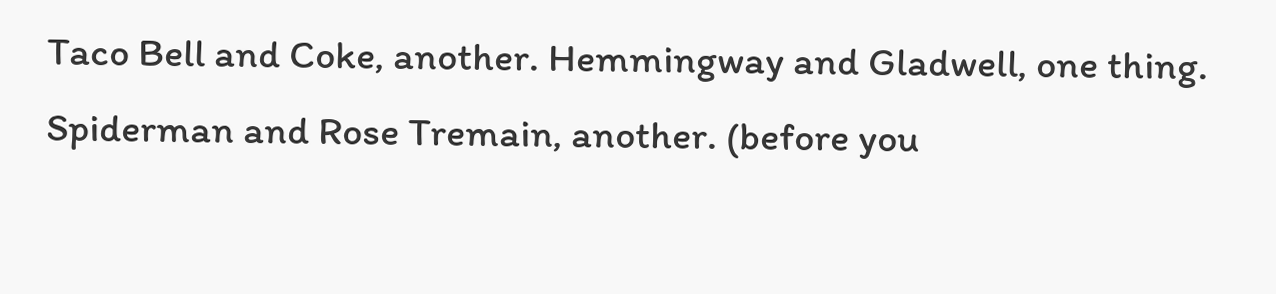Taco Bell and Coke, another. Hemmingway and Gladwell, one thing. Spiderman and Rose Tremain, another. (before you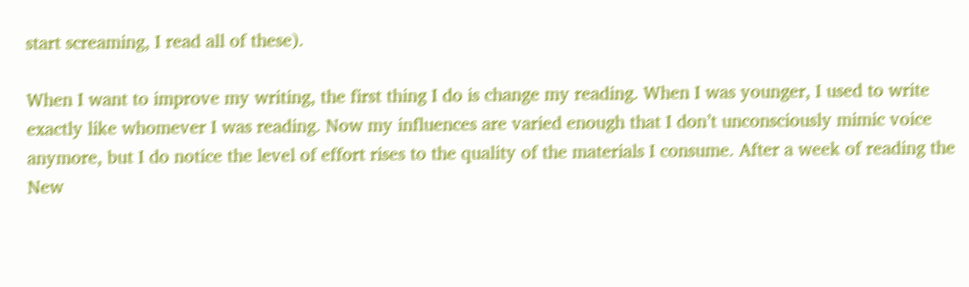start screaming, I read all of these).

When I want to improve my writing, the first thing I do is change my reading. When I was younger, I used to write exactly like whomever I was reading. Now my influences are varied enough that I don’t unconsciously mimic voice anymore, but I do notice the level of effort rises to the quality of the materials I consume. After a week of reading the New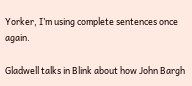Yorker, I’m using complete sentences once again.

Gladwell talks in Blink about how John Bargh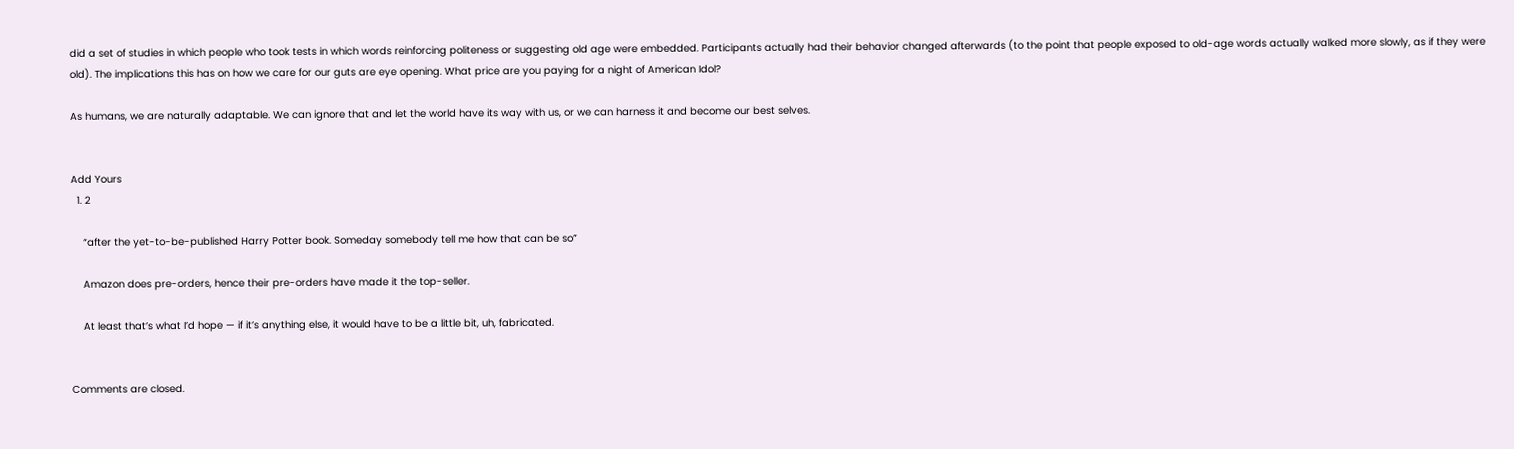did a set of studies in which people who took tests in which words reinforcing politeness or suggesting old age were embedded. Participants actually had their behavior changed afterwards (to the point that people exposed to old-age words actually walked more slowly, as if they were old). The implications this has on how we care for our guts are eye opening. What price are you paying for a night of American Idol?

As humans, we are naturally adaptable. We can ignore that and let the world have its way with us, or we can harness it and become our best selves.


Add Yours
  1. 2

    “after the yet-to-be-published Harry Potter book. Someday somebody tell me how that can be so”

    Amazon does pre-orders, hence their pre-orders have made it the top-seller.

    At least that’s what I’d hope — if it’s anything else, it would have to be a little bit, uh, fabricated.


Comments are closed.